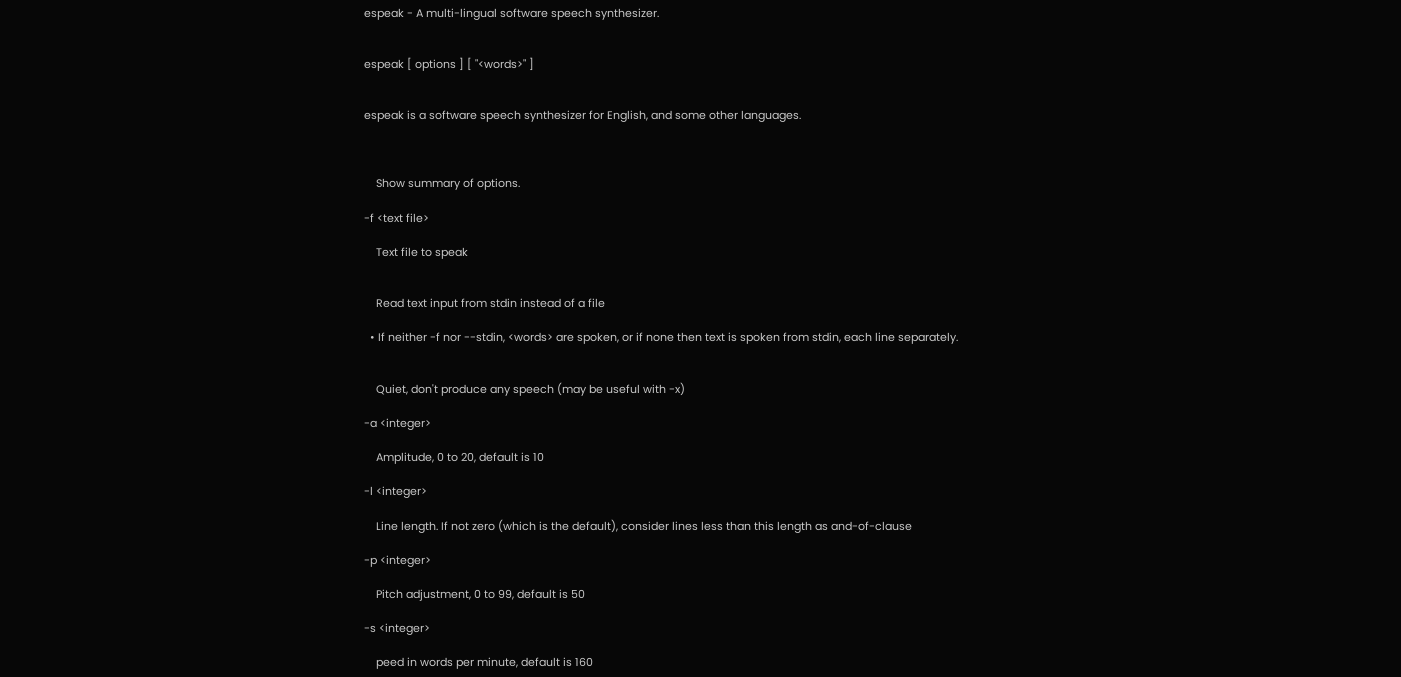espeak - A multi-lingual software speech synthesizer.


espeak [ options ] [ "<words>" ]


espeak is a software speech synthesizer for English, and some other languages.



    Show summary of options.

-f <text file>

    Text file to speak


    Read text input from stdin instead of a file

  • If neither -f nor --stdin, <words> are spoken, or if none then text is spoken from stdin, each line separately.


    Quiet, don't produce any speech (may be useful with -x)

-a <integer>

    Amplitude, 0 to 20, default is 10

-l <integer>

    Line length. If not zero (which is the default), consider lines less than this length as and-of-clause

-p <integer>

    Pitch adjustment, 0 to 99, default is 50

-s <integer>

    peed in words per minute, default is 160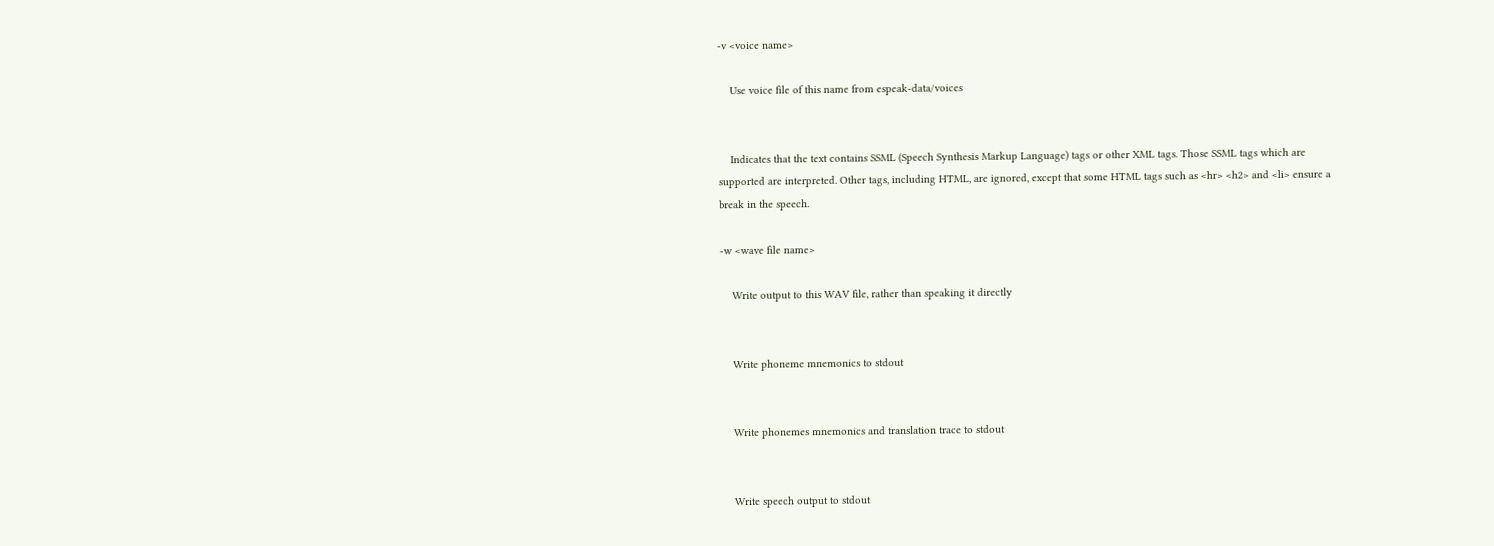-v <voice name>

    Use voice file of this name from espeak-data/voices


    Indicates that the text contains SSML (Speech Synthesis Markup Language) tags or other XML tags. Those SSML tags which are supported are interpreted. Other tags, including HTML, are ignored, except that some HTML tags such as <hr> <h2> and <li> ensure a break in the speech.

-w <wave file name>

    Write output to this WAV file, rather than speaking it directly


    Write phoneme mnemonics to stdout


    Write phonemes mnemonics and translation trace to stdout


    Write speech output to stdout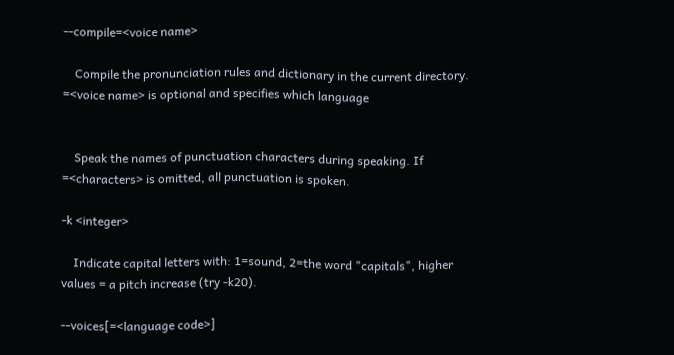--compile=<voice name>

    Compile the pronunciation rules and dictionary in the current directory. =<voice name> is optional and specifies which language


    Speak the names of punctuation characters during speaking. If =<characters> is omitted, all punctuation is spoken.

-k <integer>

    Indicate capital letters with: 1=sound, 2=the word "capitals", higher values = a pitch increase (try -k20).

--voices[=<language code>]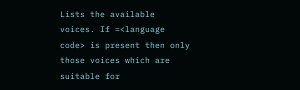Lists the available voices. If =<language code> is present then only those voices which are suitable for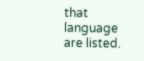that language are listed.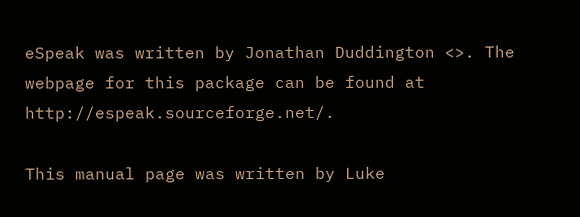eSpeak was written by Jonathan Duddington <>. The webpage for this package can be found at http://espeak.sourceforge.net/.

This manual page was written by Luke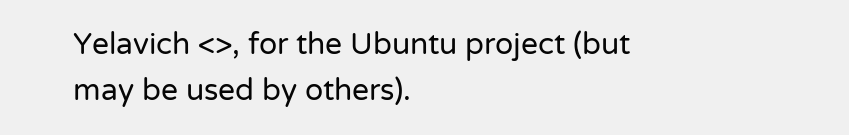Yelavich <>, for the Ubuntu project (but may be used by others).